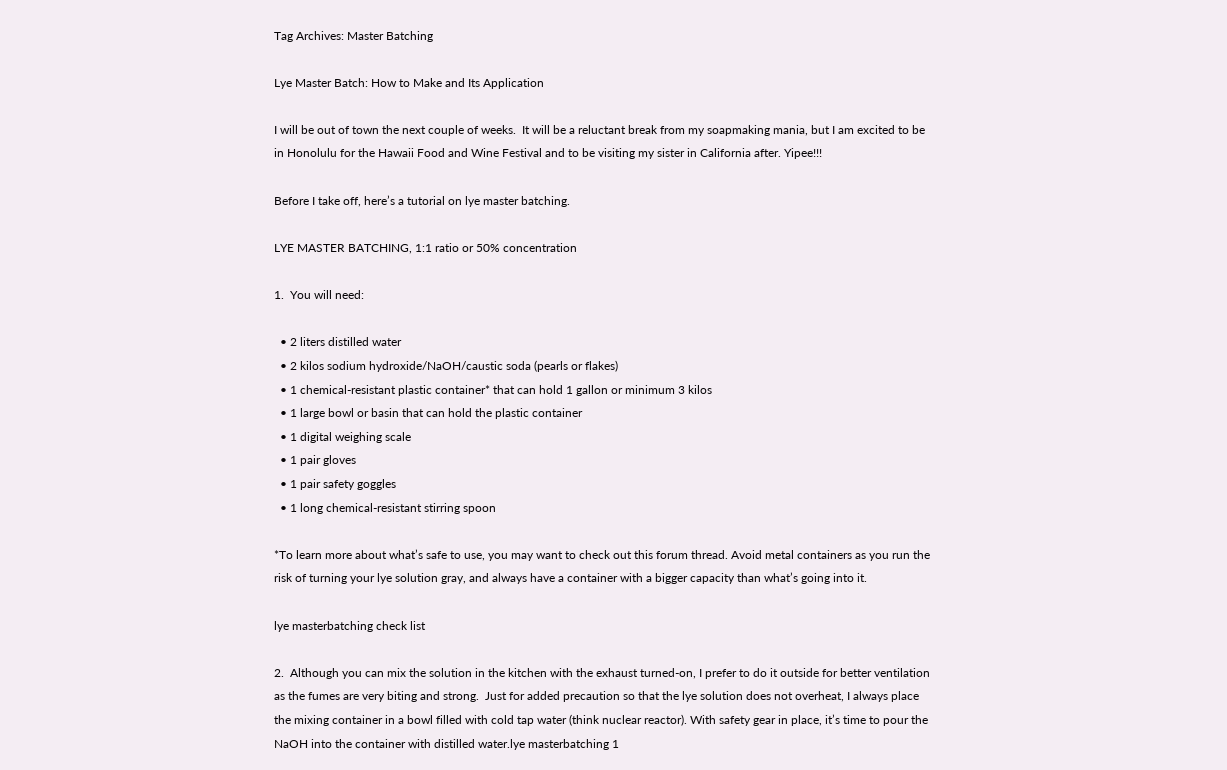Tag Archives: Master Batching

Lye Master Batch: How to Make and Its Application

I will be out of town the next couple of weeks.  It will be a reluctant break from my soapmaking mania, but I am excited to be in Honolulu for the Hawaii Food and Wine Festival and to be visiting my sister in California after. Yipee!!!

Before I take off, here’s a tutorial on lye master batching.

LYE MASTER BATCHING, 1:1 ratio or 50% concentration

1.  You will need:

  • 2 liters distilled water
  • 2 kilos sodium hydroxide/NaOH/caustic soda (pearls or flakes)
  • 1 chemical-resistant plastic container* that can hold 1 gallon or minimum 3 kilos
  • 1 large bowl or basin that can hold the plastic container
  • 1 digital weighing scale
  • 1 pair gloves
  • 1 pair safety goggles
  • 1 long chemical-resistant stirring spoon

*To learn more about what’s safe to use, you may want to check out this forum thread. Avoid metal containers as you run the risk of turning your lye solution gray, and always have a container with a bigger capacity than what’s going into it.

lye masterbatching check list

2.  Although you can mix the solution in the kitchen with the exhaust turned-on, I prefer to do it outside for better ventilation as the fumes are very biting and strong.  Just for added precaution so that the lye solution does not overheat, I always place the mixing container in a bowl filled with cold tap water (think nuclear reactor). With safety gear in place, it’s time to pour the NaOH into the container with distilled water.lye masterbatching 1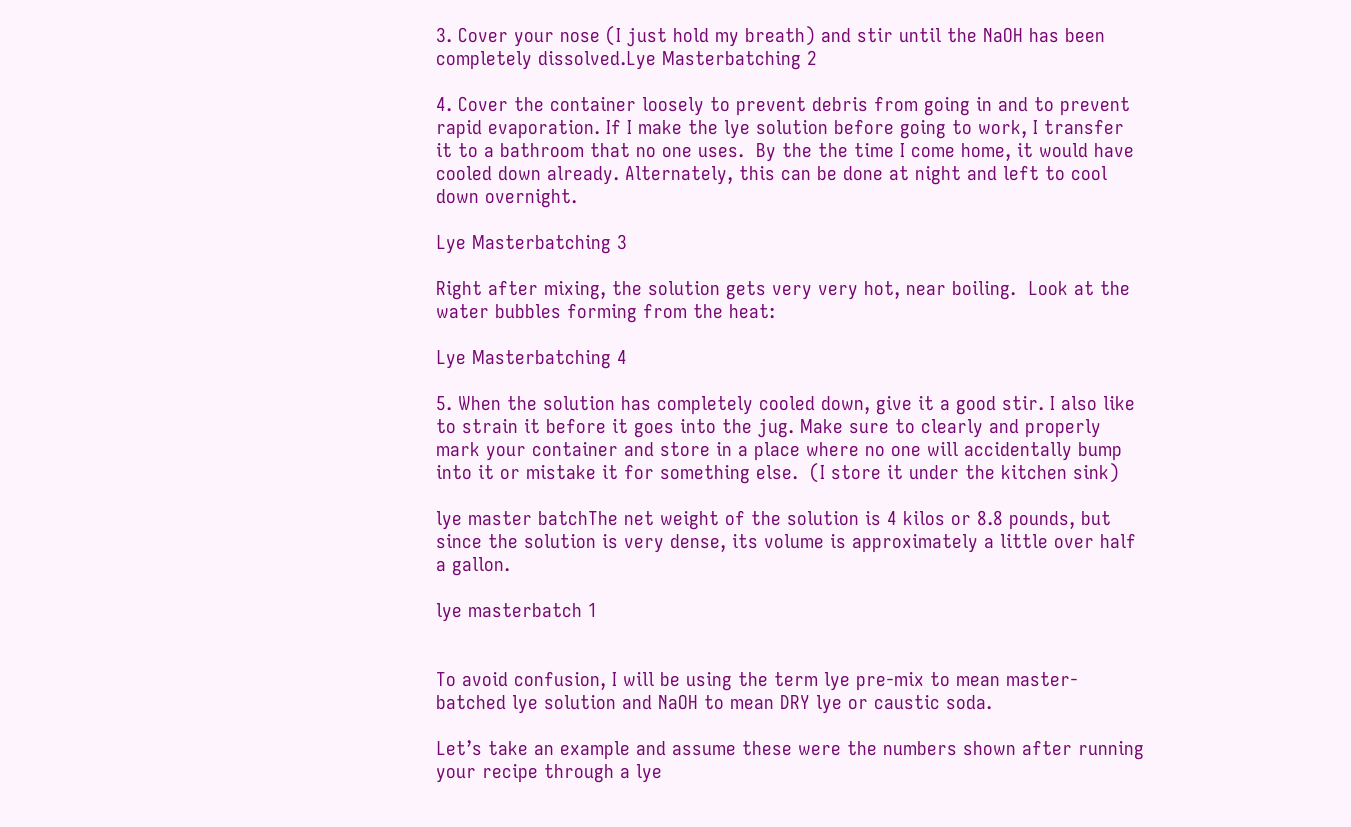3. Cover your nose (I just hold my breath) and stir until the NaOH has been completely dissolved.Lye Masterbatching 2

4. Cover the container loosely to prevent debris from going in and to prevent rapid evaporation. If I make the lye solution before going to work, I transfer it to a bathroom that no one uses.  By the the time I come home, it would have cooled down already. Alternately, this can be done at night and left to cool down overnight.

Lye Masterbatching 3

Right after mixing, the solution gets very very hot, near boiling.  Look at the water bubbles forming from the heat:

Lye Masterbatching 4

5. When the solution has completely cooled down, give it a good stir. I also like to strain it before it goes into the jug. Make sure to clearly and properly mark your container and store in a place where no one will accidentally bump into it or mistake it for something else.  (I store it under the kitchen sink)

lye master batchThe net weight of the solution is 4 kilos or 8.8 pounds, but since the solution is very dense, its volume is approximately a little over half a gallon.

lye masterbatch 1


To avoid confusion, I will be using the term lye pre-mix to mean master-batched lye solution and NaOH to mean DRY lye or caustic soda.

Let’s take an example and assume these were the numbers shown after running your recipe through a lye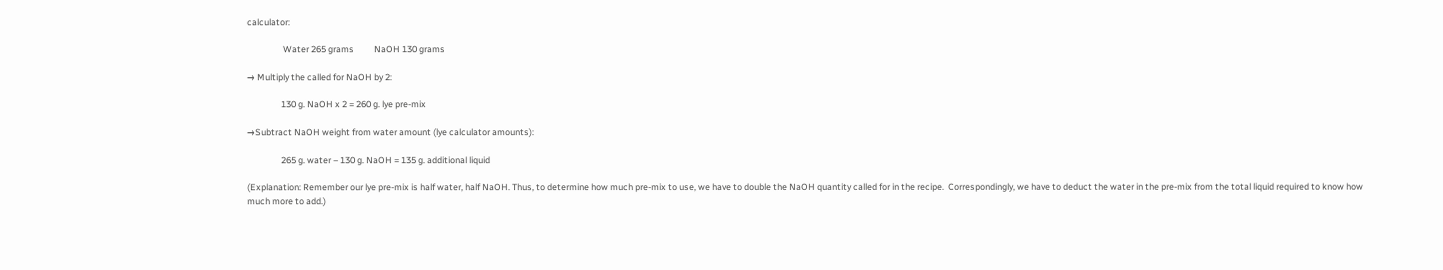calculator:

                  Water 265 grams          NaOH 130 grams

→ Multiply the called for NaOH by 2:

                 130 g. NaOH x 2 = 260 g. lye pre-mix

→Subtract NaOH weight from water amount (lye calculator amounts):

                 265 g. water – 130 g. NaOH = 135 g. additional liquid

(Explanation: Remember our lye pre-mix is half water, half NaOH. Thus, to determine how much pre-mix to use, we have to double the NaOH quantity called for in the recipe.  Correspondingly, we have to deduct the water in the pre-mix from the total liquid required to know how much more to add.)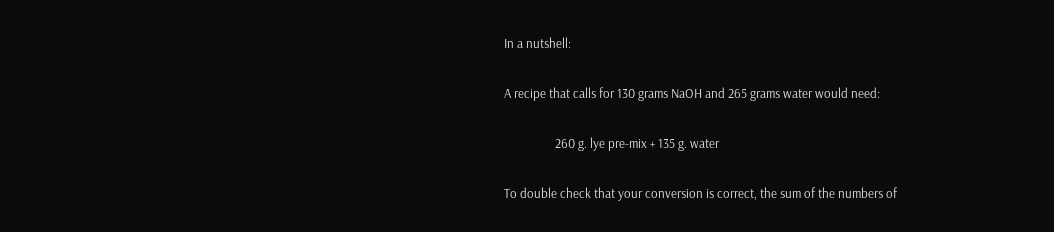In a nutshell:

A recipe that calls for 130 grams NaOH and 265 grams water would need:

                 260 g. lye pre-mix + 135 g. water

To double check that your conversion is correct, the sum of the numbers of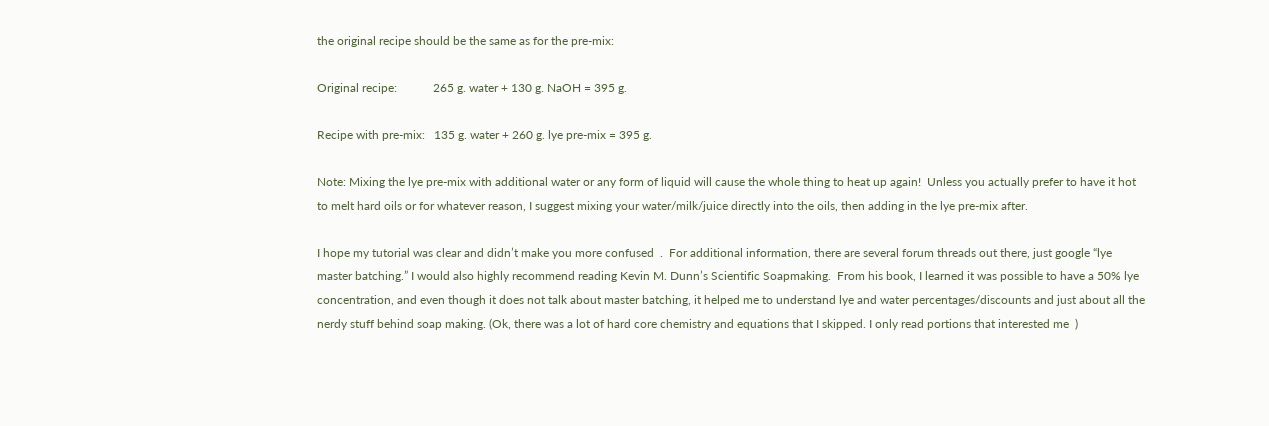the original recipe should be the same as for the pre-mix:

Original recipe:            265 g. water + 130 g. NaOH = 395 g.

Recipe with pre-mix:   135 g. water + 260 g. lye pre-mix = 395 g.

Note: Mixing the lye pre-mix with additional water or any form of liquid will cause the whole thing to heat up again!  Unless you actually prefer to have it hot to melt hard oils or for whatever reason, I suggest mixing your water/milk/juice directly into the oils, then adding in the lye pre-mix after.

I hope my tutorial was clear and didn’t make you more confused  .  For additional information, there are several forum threads out there, just google “lye master batching.” I would also highly recommend reading Kevin M. Dunn’s Scientific Soapmaking.  From his book, I learned it was possible to have a 50% lye concentration, and even though it does not talk about master batching, it helped me to understand lye and water percentages/discounts and just about all the nerdy stuff behind soap making. (Ok, there was a lot of hard core chemistry and equations that I skipped. I only read portions that interested me  )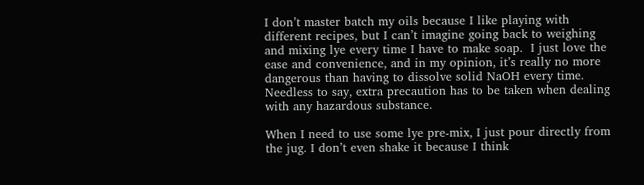I don’t master batch my oils because I like playing with different recipes, but I can’t imagine going back to weighing and mixing lye every time I have to make soap.  I just love the ease and convenience, and in my opinion, it’s really no more dangerous than having to dissolve solid NaOH every time.  Needless to say, extra precaution has to be taken when dealing with any hazardous substance.

When I need to use some lye pre-mix, I just pour directly from the jug. I don’t even shake it because I think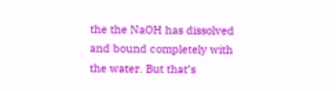the the NaOH has dissolved and bound completely with the water. But that’s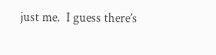just me.  I guess there’s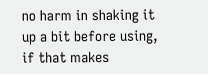no harm in shaking it up a bit before using, if that makes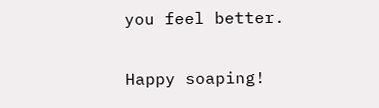you feel better.

Happy soaping!